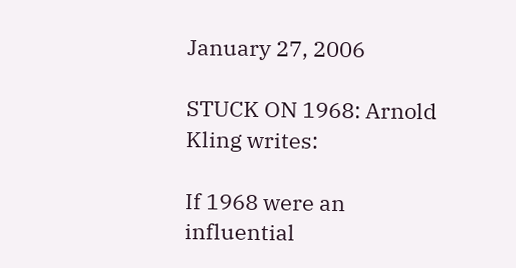January 27, 2006

STUCK ON 1968: Arnold Kling writes:

If 1968 were an influential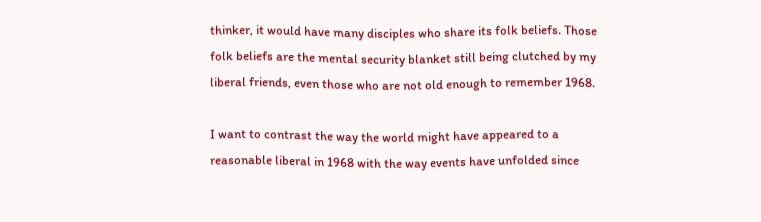thinker, it would have many disciples who share its folk beliefs. Those folk beliefs are the mental security blanket still being clutched by my liberal friends, even those who are not old enough to remember 1968.

I want to contrast the way the world might have appeared to a reasonable liberal in 1968 with the way events have unfolded since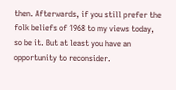then. Afterwards, if you still prefer the folk beliefs of 1968 to my views today, so be it. But at least you have an opportunity to reconsider.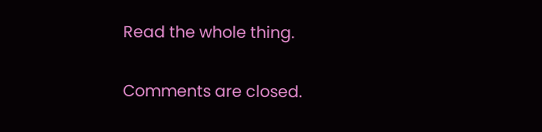Read the whole thing.

Comments are closed.